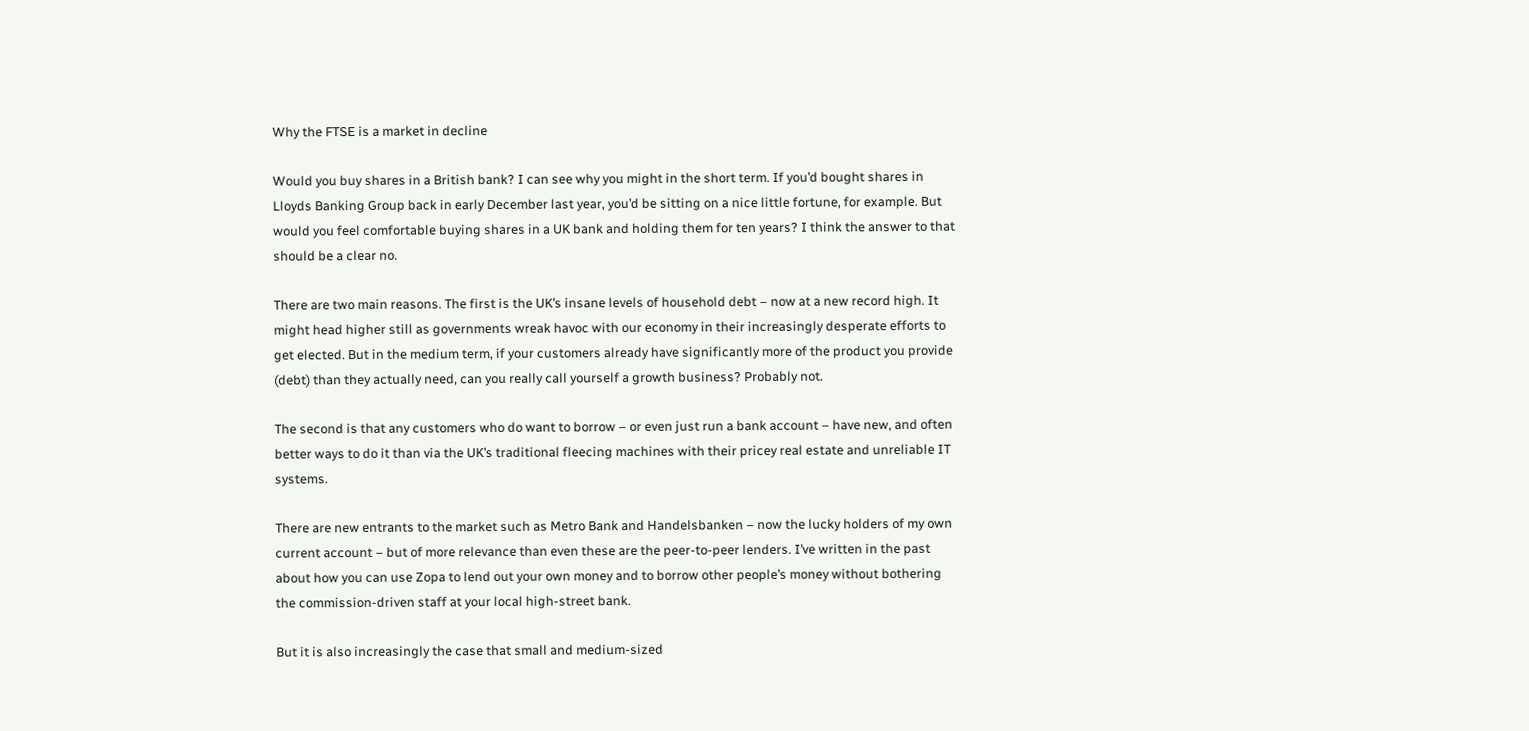Why the FTSE is a market in decline

Would you buy shares in a British bank? I can see why you might in the short term. If you’d bought shares in Lloyds Banking Group back in early December last year, you’d be sitting on a nice little fortune, for example. But would you feel comfortable buying shares in a UK bank and holding them for ten years? I think the answer to that should be a clear no.

There are two main reasons. The first is the UK’s insane levels of household debt – now at a new record high. It might head higher still as governments wreak havoc with our economy in their increasingly desperate efforts to get elected. But in the medium term, if your customers already have significantly more of the product you provide (debt) than they actually need, can you really call yourself a growth business? Probably not.

The second is that any customers who do want to borrow – or even just run a bank account – have new, and often better ways to do it than via the UK’s traditional fleecing machines with their pricey real estate and unreliable IT systems.

There are new entrants to the market such as Metro Bank and Handelsbanken – now the lucky holders of my own current account – but of more relevance than even these are the peer-to-peer lenders. I’ve written in the past about how you can use Zopa to lend out your own money and to borrow other people’s money without bothering the commission-driven staff at your local high-street bank.

But it is also increasingly the case that small and medium-sized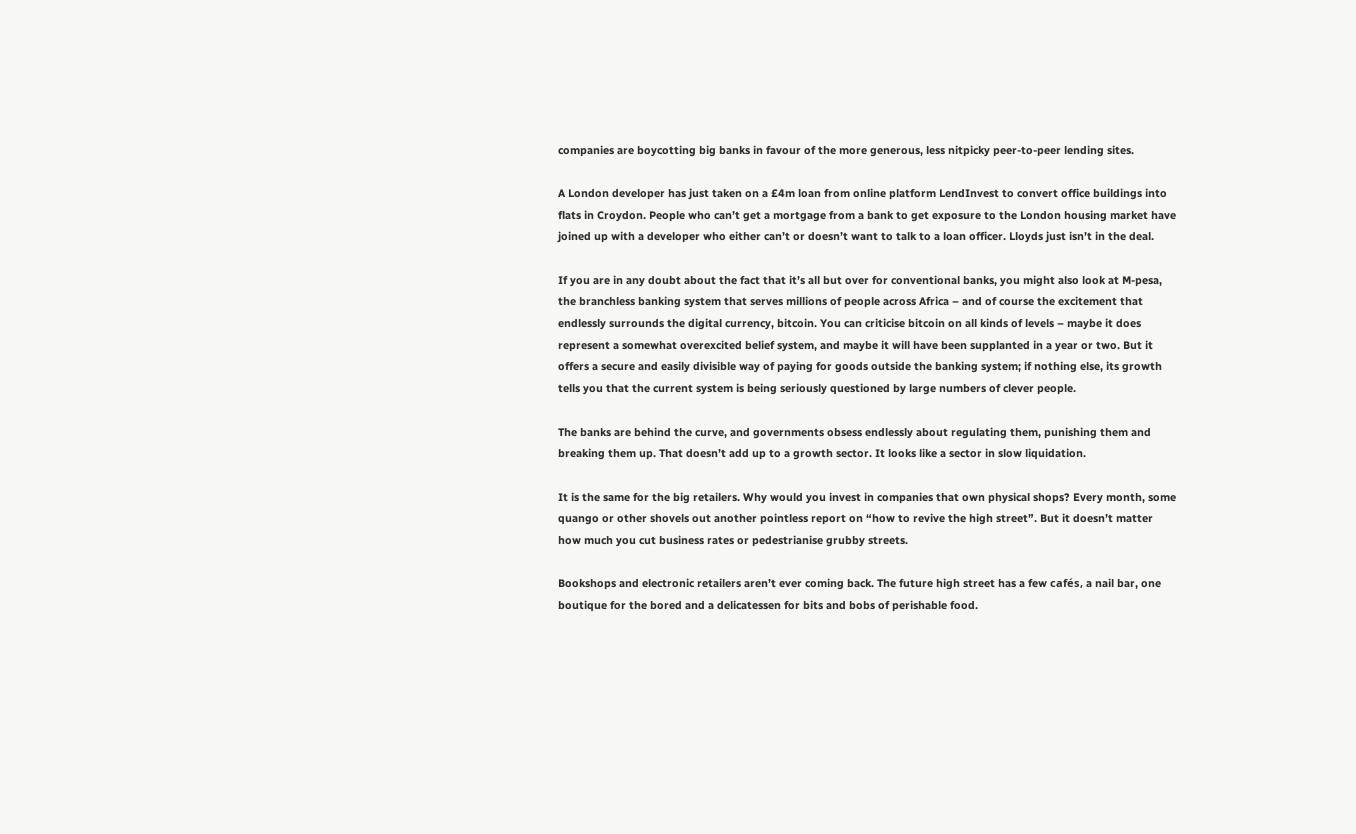companies are boycotting big banks in favour of the more generous, less nitpicky peer-to-peer lending sites.

A London developer has just taken on a £4m loan from online platform LendInvest to convert office buildings into flats in Croydon. People who can’t get a mortgage from a bank to get exposure to the London housing market have joined up with a developer who either can’t or doesn’t want to talk to a loan officer. Lloyds just isn’t in the deal.

If you are in any doubt about the fact that it’s all but over for conventional banks, you might also look at M-pesa, the branchless banking system that serves millions of people across Africa – and of course the excitement that endlessly surrounds the digital currency, bitcoin. You can criticise bitcoin on all kinds of levels – maybe it does represent a somewhat overexcited belief system, and maybe it will have been supplanted in a year or two. But it offers a secure and easily divisible way of paying for goods outside the banking system; if nothing else, its growth tells you that the current system is being seriously questioned by large numbers of clever people.

The banks are behind the curve, and governments obsess endlessly about regulating them, punishing them and breaking them up. That doesn’t add up to a growth sector. It looks like a sector in slow liquidation.

It is the same for the big retailers. Why would you invest in companies that own physical shops? Every month, some quango or other shovels out another pointless report on “how to revive the high street”. But it doesn’t matter how much you cut business rates or pedestrianise grubby streets.

Bookshops and electronic retailers aren’t ever coming back. The future high street has a few cafés, a nail bar, one boutique for the bored and a delicatessen for bits and bobs of perishable food.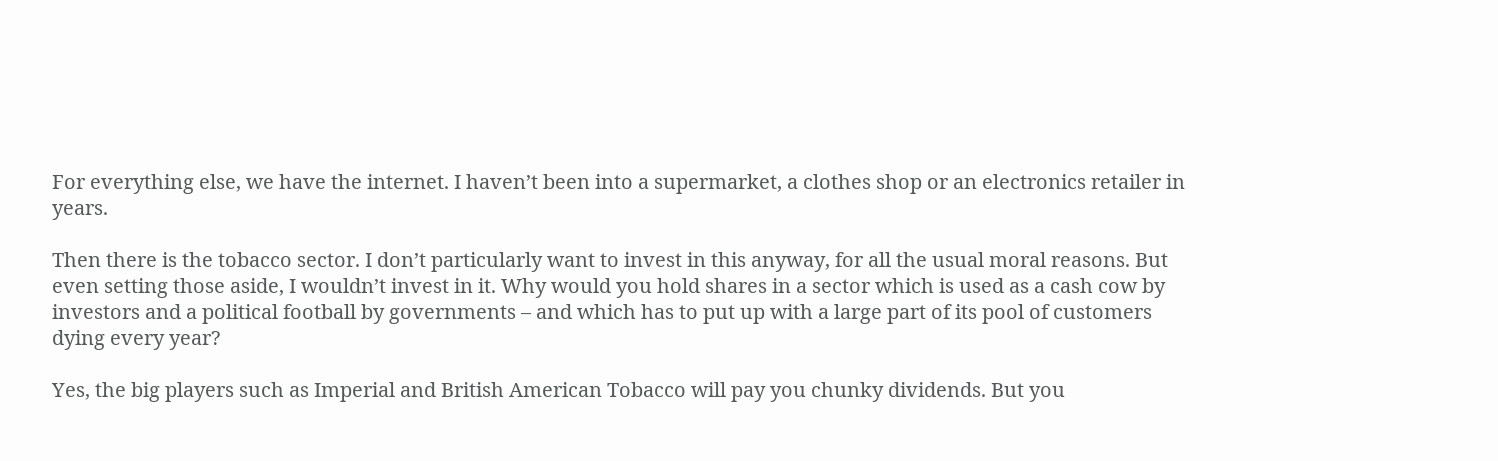For everything else, we have the internet. I haven’t been into a supermarket, a clothes shop or an electronics retailer in years.

Then there is the tobacco sector. I don’t particularly want to invest in this anyway, for all the usual moral reasons. But even setting those aside, I wouldn’t invest in it. Why would you hold shares in a sector which is used as a cash cow by investors and a political football by governments – and which has to put up with a large part of its pool of customers dying every year?

Yes, the big players such as Imperial and British American Tobacco will pay you chunky dividends. But you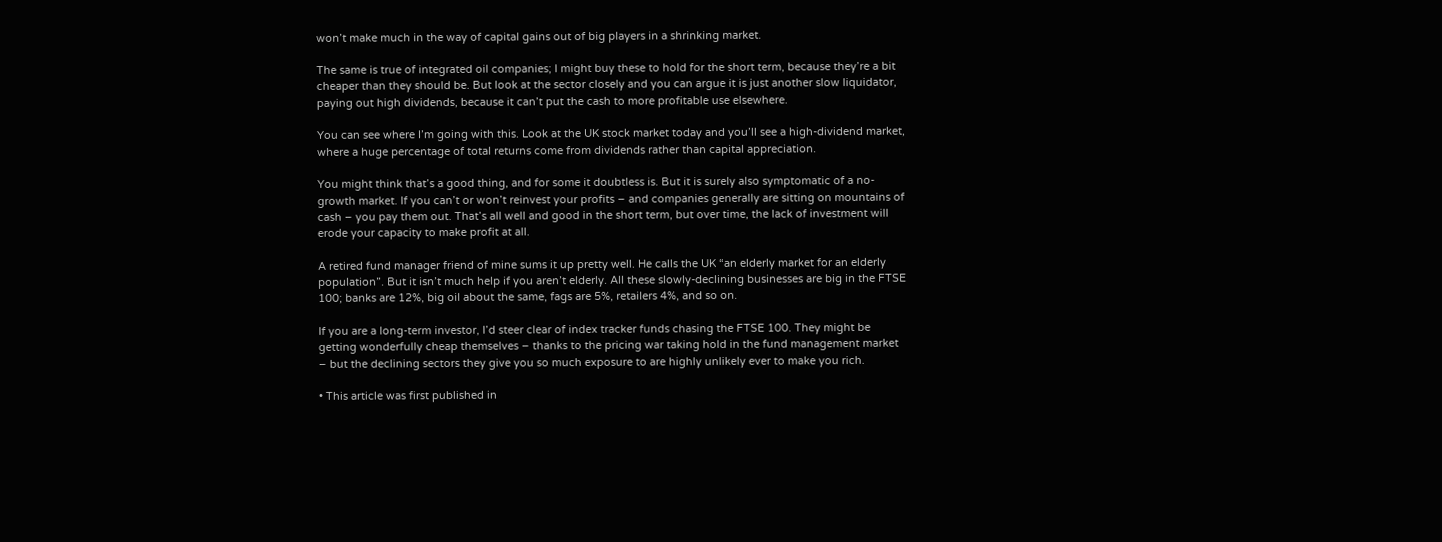won’t make much in the way of capital gains out of big players in a shrinking market.

The same is true of integrated oil companies; I might buy these to hold for the short term, because they’re a bit cheaper than they should be. But look at the sector closely and you can argue it is just another slow liquidator, paying out high dividends, because it can’t put the cash to more profitable use elsewhere.

You can see where I’m going with this. Look at the UK stock market today and you’ll see a high-dividend market, where a huge percentage of total returns come from dividends rather than capital appreciation.

You might think that’s a good thing, and for some it doubtless is. But it is surely also symptomatic of a no-growth market. If you can’t or won’t reinvest your profits – and companies generally are sitting on mountains of cash – you pay them out. That’s all well and good in the short term, but over time, the lack of investment will erode your capacity to make profit at all.

A retired fund manager friend of mine sums it up pretty well. He calls the UK “an elderly market for an elderly population”. But it isn’t much help if you aren’t elderly. All these slowly-declining businesses are big in the FTSE 100; banks are 12%, big oil about the same, fags are 5%, retailers 4%, and so on.

If you are a long-term investor, I’d steer clear of index tracker funds chasing the FTSE 100. They might be getting wonderfully cheap themselves – thanks to the pricing war taking hold in the fund management market – but the declining sectors they give you so much exposure to are highly unlikely ever to make you rich.

• This article was first published in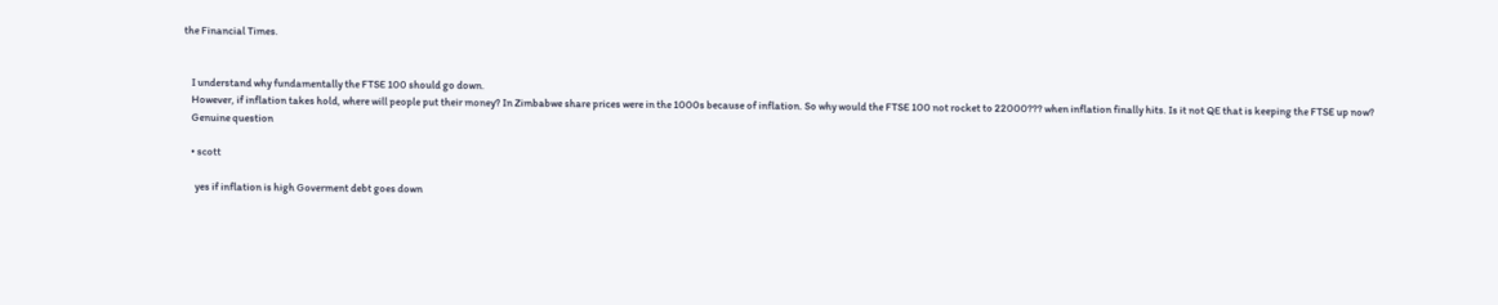the Financial Times.


    I understand why fundamentally the FTSE 100 should go down.
    However, if inflation takes hold, where will people put their money? In Zimbabwe share prices were in the 1000s because of inflation. So why would the FTSE 100 not rocket to 22000??? when inflation finally hits. Is it not QE that is keeping the FTSE up now?
    Genuine question

    • scott

      yes if inflation is high Goverment debt goes down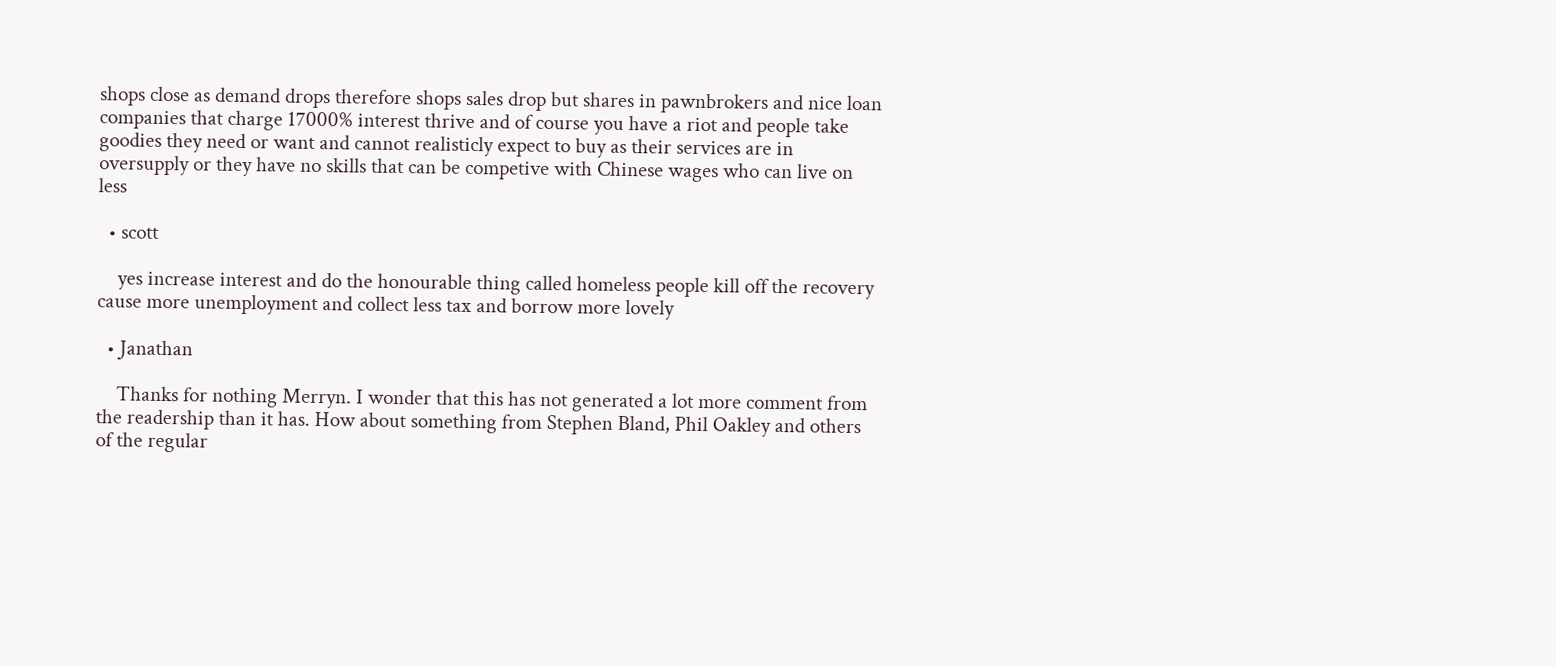shops close as demand drops therefore shops sales drop but shares in pawnbrokers and nice loan companies that charge 17000% interest thrive and of course you have a riot and people take goodies they need or want and cannot realisticly expect to buy as their services are in oversupply or they have no skills that can be competive with Chinese wages who can live on less

  • scott

    yes increase interest and do the honourable thing called homeless people kill off the recovery cause more unemployment and collect less tax and borrow more lovely

  • Janathan

    Thanks for nothing Merryn. I wonder that this has not generated a lot more comment from the readership than it has. How about something from Stephen Bland, Phil Oakley and others of the regular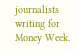journalists writing for Money Week.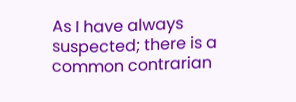As I have always suspected; there is a common contrarian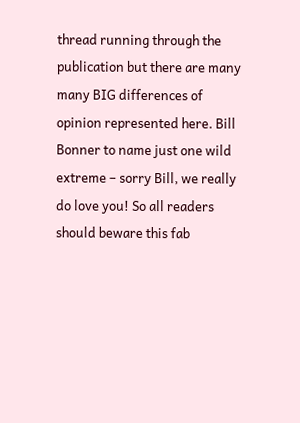thread running through the publication but there are many many BIG differences of opinion represented here. Bill Bonner to name just one wild extreme – sorry Bill, we really do love you! So all readers should beware this fab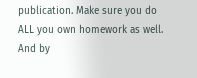publication. Make sure you do ALL you own homework as well. And by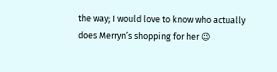the way; I would love to know who actually does Merryn’s shopping for her 😉